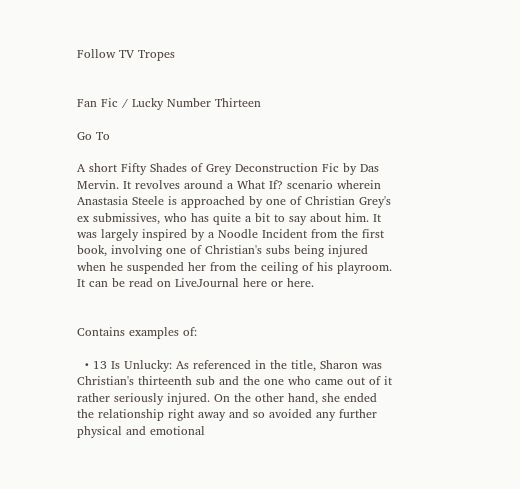Follow TV Tropes


Fan Fic / Lucky Number Thirteen

Go To

A short Fifty Shades of Grey Deconstruction Fic by Das Mervin. It revolves around a What If? scenario wherein Anastasia Steele is approached by one of Christian Grey's ex submissives, who has quite a bit to say about him. It was largely inspired by a Noodle Incident from the first book, involving one of Christian's subs being injured when he suspended her from the ceiling of his playroom. It can be read on LiveJournal here or here.


Contains examples of:

  • 13 Is Unlucky: As referenced in the title, Sharon was Christian's thirteenth sub and the one who came out of it rather seriously injured. On the other hand, she ended the relationship right away and so avoided any further physical and emotional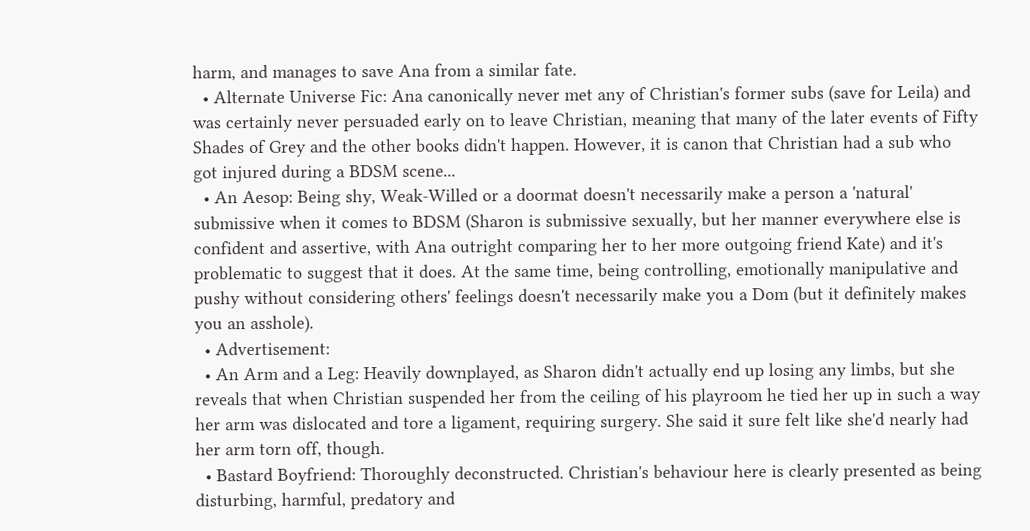harm, and manages to save Ana from a similar fate.
  • Alternate Universe Fic: Ana canonically never met any of Christian's former subs (save for Leila) and was certainly never persuaded early on to leave Christian, meaning that many of the later events of Fifty Shades of Grey and the other books didn't happen. However, it is canon that Christian had a sub who got injured during a BDSM scene...
  • An Aesop: Being shy, Weak-Willed or a doormat doesn't necessarily make a person a 'natural' submissive when it comes to BDSM (Sharon is submissive sexually, but her manner everywhere else is confident and assertive, with Ana outright comparing her to her more outgoing friend Kate) and it's problematic to suggest that it does. At the same time, being controlling, emotionally manipulative and pushy without considering others' feelings doesn't necessarily make you a Dom (but it definitely makes you an asshole).
  • Advertisement:
  • An Arm and a Leg: Heavily downplayed, as Sharon didn't actually end up losing any limbs, but she reveals that when Christian suspended her from the ceiling of his playroom he tied her up in such a way her arm was dislocated and tore a ligament, requiring surgery. She said it sure felt like she'd nearly had her arm torn off, though.
  • Bastard Boyfriend: Thoroughly deconstructed. Christian's behaviour here is clearly presented as being disturbing, harmful, predatory and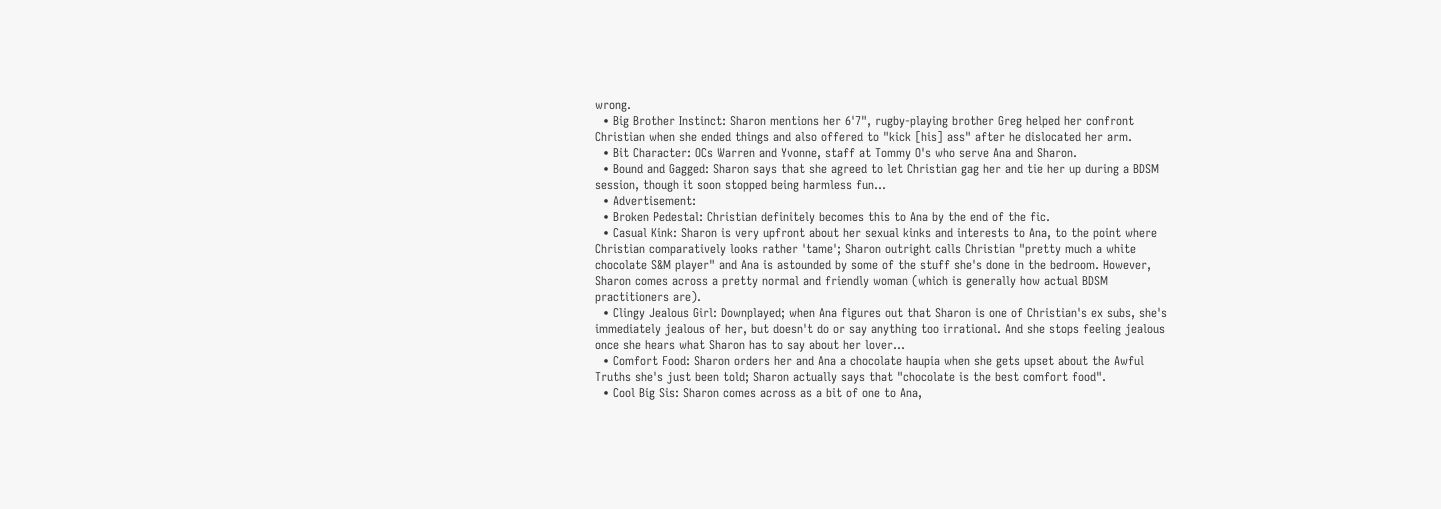wrong.
  • Big Brother Instinct: Sharon mentions her 6'7", rugby-playing brother Greg helped her confront Christian when she ended things and also offered to "kick [his] ass" after he dislocated her arm.
  • Bit Character: OCs Warren and Yvonne, staff at Tommy O's who serve Ana and Sharon.
  • Bound and Gagged: Sharon says that she agreed to let Christian gag her and tie her up during a BDSM session, though it soon stopped being harmless fun...
  • Advertisement:
  • Broken Pedestal: Christian definitely becomes this to Ana by the end of the fic.
  • Casual Kink: Sharon is very upfront about her sexual kinks and interests to Ana, to the point where Christian comparatively looks rather 'tame'; Sharon outright calls Christian "pretty much a white chocolate S&M player" and Ana is astounded by some of the stuff she's done in the bedroom. However, Sharon comes across a pretty normal and friendly woman (which is generally how actual BDSM practitioners are).
  • Clingy Jealous Girl: Downplayed; when Ana figures out that Sharon is one of Christian's ex subs, she's immediately jealous of her, but doesn't do or say anything too irrational. And she stops feeling jealous once she hears what Sharon has to say about her lover...
  • Comfort Food: Sharon orders her and Ana a chocolate haupia when she gets upset about the Awful Truths she's just been told; Sharon actually says that "chocolate is the best comfort food".
  • Cool Big Sis: Sharon comes across as a bit of one to Ana,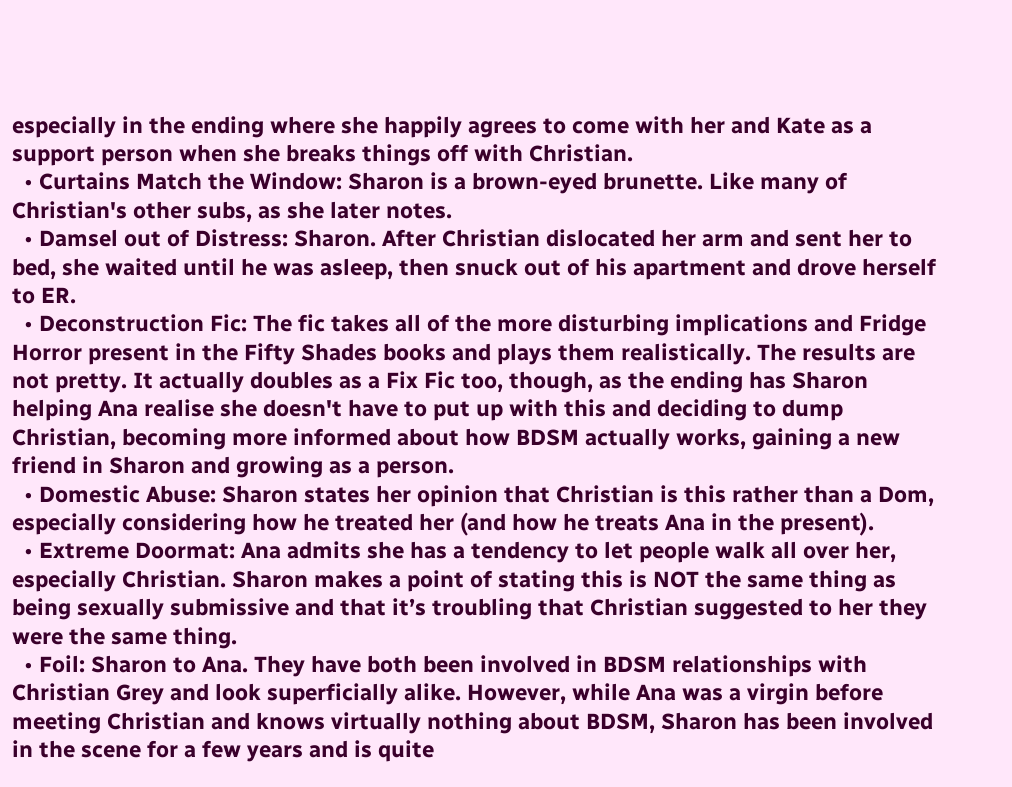especially in the ending where she happily agrees to come with her and Kate as a support person when she breaks things off with Christian.
  • Curtains Match the Window: Sharon is a brown-eyed brunette. Like many of Christian's other subs, as she later notes.
  • Damsel out of Distress: Sharon. After Christian dislocated her arm and sent her to bed, she waited until he was asleep, then snuck out of his apartment and drove herself to ER.
  • Deconstruction Fic: The fic takes all of the more disturbing implications and Fridge Horror present in the Fifty Shades books and plays them realistically. The results are not pretty. It actually doubles as a Fix Fic too, though, as the ending has Sharon helping Ana realise she doesn't have to put up with this and deciding to dump Christian, becoming more informed about how BDSM actually works, gaining a new friend in Sharon and growing as a person.
  • Domestic Abuse: Sharon states her opinion that Christian is this rather than a Dom, especially considering how he treated her (and how he treats Ana in the present).
  • Extreme Doormat: Ana admits she has a tendency to let people walk all over her, especially Christian. Sharon makes a point of stating this is NOT the same thing as being sexually submissive and that it’s troubling that Christian suggested to her they were the same thing.
  • Foil: Sharon to Ana. They have both been involved in BDSM relationships with Christian Grey and look superficially alike. However, while Ana was a virgin before meeting Christian and knows virtually nothing about BDSM, Sharon has been involved in the scene for a few years and is quite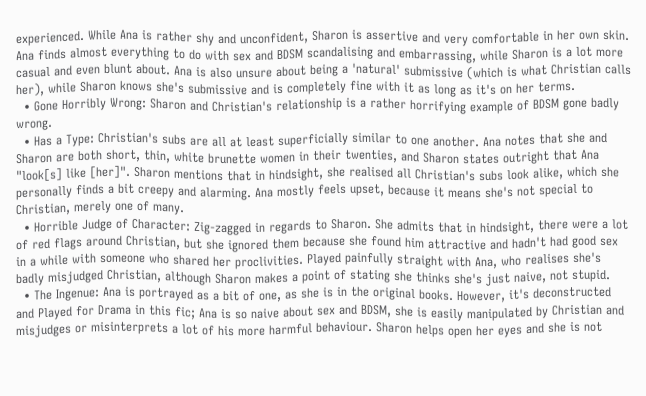experienced. While Ana is rather shy and unconfident, Sharon is assertive and very comfortable in her own skin. Ana finds almost everything to do with sex and BDSM scandalising and embarrassing, while Sharon is a lot more casual and even blunt about. Ana is also unsure about being a 'natural' submissive (which is what Christian calls her), while Sharon knows she's submissive and is completely fine with it as long as it's on her terms.
  • Gone Horribly Wrong: Sharon and Christian's relationship is a rather horrifying example of BDSM gone badly wrong.
  • Has a Type: Christian's subs are all at least superficially similar to one another. Ana notes that she and Sharon are both short, thin, white brunette women in their twenties, and Sharon states outright that Ana "look[s] like [her]". Sharon mentions that in hindsight, she realised all Christian's subs look alike, which she personally finds a bit creepy and alarming. Ana mostly feels upset, because it means she's not special to Christian, merely one of many.
  • Horrible Judge of Character: Zig-zagged in regards to Sharon. She admits that in hindsight, there were a lot of red flags around Christian, but she ignored them because she found him attractive and hadn't had good sex in a while with someone who shared her proclivities. Played painfully straight with Ana, who realises she's badly misjudged Christian, although Sharon makes a point of stating she thinks she's just naive, not stupid.
  • The Ingenue: Ana is portrayed as a bit of one, as she is in the original books. However, it's deconstructed and Played for Drama in this fic; Ana is so naive about sex and BDSM, she is easily manipulated by Christian and misjudges or misinterprets a lot of his more harmful behaviour. Sharon helps open her eyes and she is not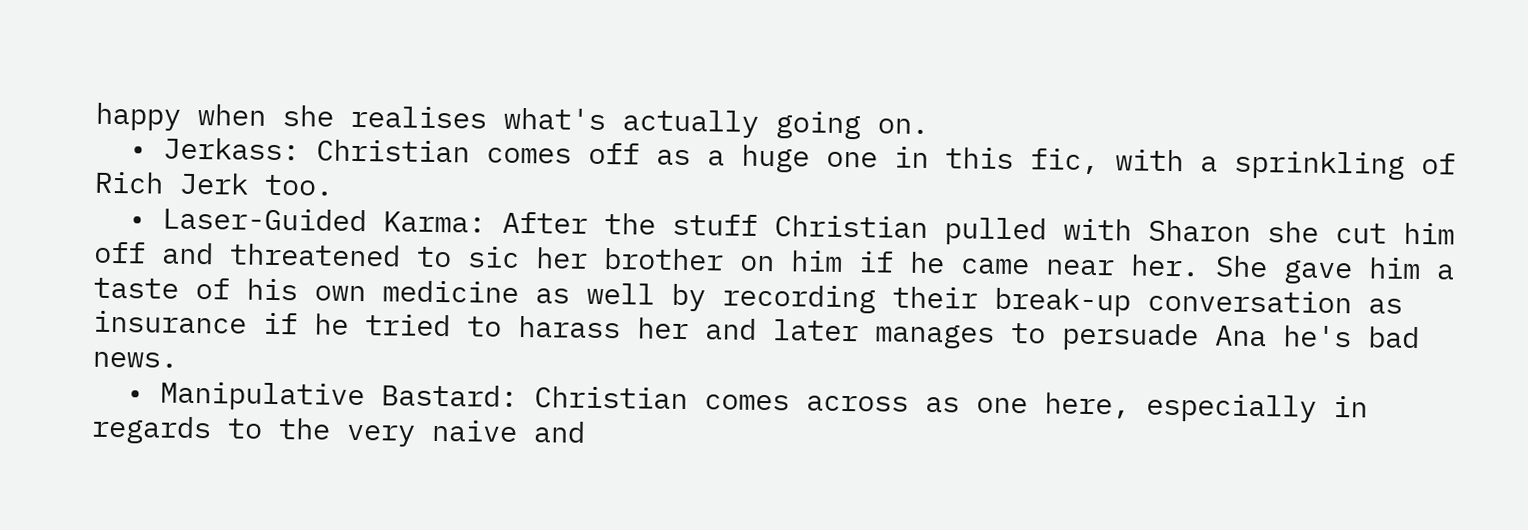happy when she realises what's actually going on.
  • Jerkass: Christian comes off as a huge one in this fic, with a sprinkling of Rich Jerk too.
  • Laser-Guided Karma: After the stuff Christian pulled with Sharon she cut him off and threatened to sic her brother on him if he came near her. She gave him a taste of his own medicine as well by recording their break-up conversation as insurance if he tried to harass her and later manages to persuade Ana he's bad news.
  • Manipulative Bastard: Christian comes across as one here, especially in regards to the very naive and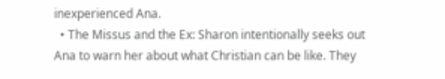inexperienced Ana.
  • The Missus and the Ex: Sharon intentionally seeks out Ana to warn her about what Christian can be like. They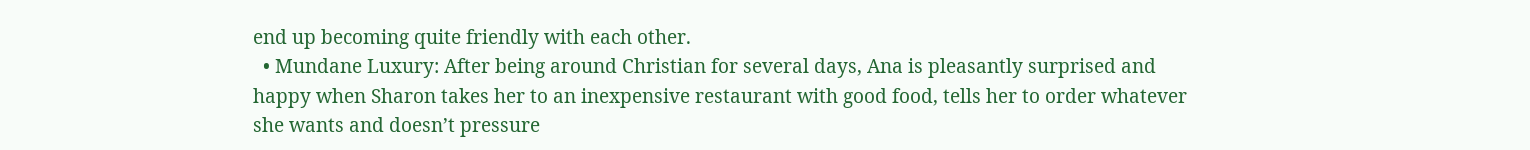end up becoming quite friendly with each other.
  • Mundane Luxury: After being around Christian for several days, Ana is pleasantly surprised and happy when Sharon takes her to an inexpensive restaurant with good food, tells her to order whatever she wants and doesn’t pressure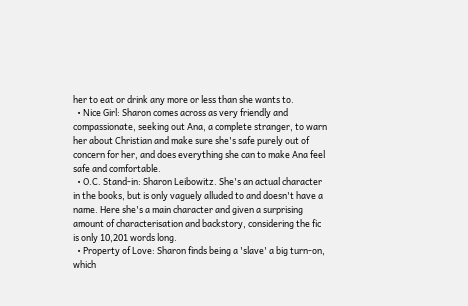her to eat or drink any more or less than she wants to.
  • Nice Girl: Sharon comes across as very friendly and compassionate, seeking out Ana, a complete stranger, to warn her about Christian and make sure she's safe purely out of concern for her, and does everything she can to make Ana feel safe and comfortable.
  • O.C. Stand-in: Sharon Leibowitz. She's an actual character in the books, but is only vaguely alluded to and doesn't have a name. Here she's a main character and given a surprising amount of characterisation and backstory, considering the fic is only 10,201 words long.
  • Property of Love: Sharon finds being a 'slave' a big turn-on, which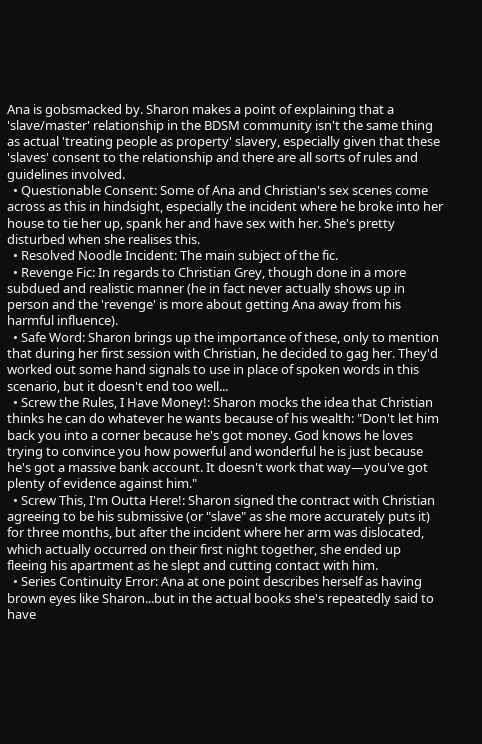Ana is gobsmacked by. Sharon makes a point of explaining that a 'slave/master' relationship in the BDSM community isn't the same thing as actual 'treating people as property' slavery, especially given that these 'slaves' consent to the relationship and there are all sorts of rules and guidelines involved.
  • Questionable Consent: Some of Ana and Christian's sex scenes come across as this in hindsight, especially the incident where he broke into her house to tie her up, spank her and have sex with her. She's pretty disturbed when she realises this.
  • Resolved Noodle Incident: The main subject of the fic.
  • Revenge Fic: In regards to Christian Grey, though done in a more subdued and realistic manner (he in fact never actually shows up in person and the 'revenge' is more about getting Ana away from his harmful influence).
  • Safe Word: Sharon brings up the importance of these, only to mention that during her first session with Christian, he decided to gag her. They'd worked out some hand signals to use in place of spoken words in this scenario, but it doesn't end too well...
  • Screw the Rules, I Have Money!: Sharon mocks the idea that Christian thinks he can do whatever he wants because of his wealth: "Don't let him back you into a corner because he's got money. God knows he loves trying to convince you how powerful and wonderful he is just because he's got a massive bank account. It doesn't work that way—you've got plenty of evidence against him."
  • Screw This, I'm Outta Here!: Sharon signed the contract with Christian agreeing to be his submissive (or "slave" as she more accurately puts it) for three months, but after the incident where her arm was dislocated, which actually occurred on their first night together, she ended up fleeing his apartment as he slept and cutting contact with him.
  • Series Continuity Error: Ana at one point describes herself as having brown eyes like Sharon...but in the actual books she's repeatedly said to have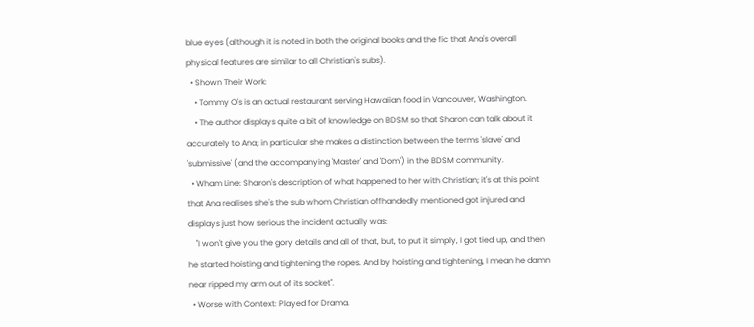blue eyes (although it is noted in both the original books and the fic that Ana's overall physical features are similar to all Christian's subs).
  • Shown Their Work:
    • Tommy O's is an actual restaurant serving Hawaiian food in Vancouver, Washington.
    • The author displays quite a bit of knowledge on BDSM so that Sharon can talk about it accurately to Ana; in particular she makes a distinction between the terms 'slave' and 'submissive' (and the accompanying 'Master' and 'Dom') in the BDSM community.
  • Wham Line: Sharon's description of what happened to her with Christian; it's at this point that Ana realises she's the sub whom Christian offhandedly mentioned got injured and displays just how serious the incident actually was:
    "I won't give you the gory details and all of that, but, to put it simply, I got tied up, and then he started hoisting and tightening the ropes. And by hoisting and tightening, I mean he damn near ripped my arm out of its socket".
  • Worse with Context: Played for Drama.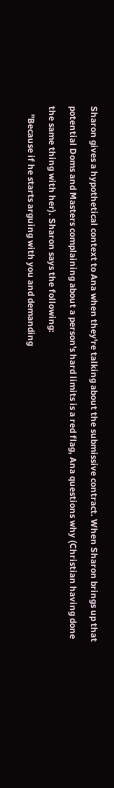Sharon gives a hypothetical context to Ana when they're talking about the submissive contract. When Sharon brings up that potential Doms and Masters complaining about a person's hard limits is a red flag, Ana questions why (Christian having done the same thing with her). Sharon says the following:
    "Because if he starts arguing with you and demanding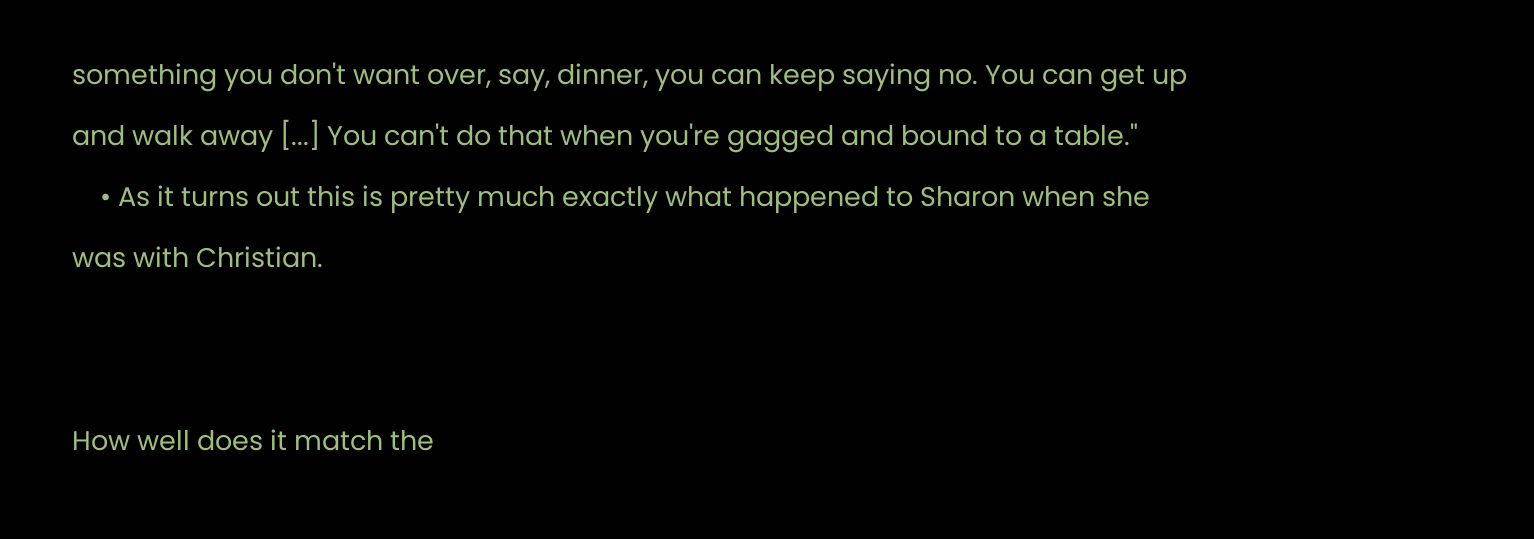something you don't want over, say, dinner, you can keep saying no. You can get up and walk away [...] You can't do that when you're gagged and bound to a table."
    • As it turns out this is pretty much exactly what happened to Sharon when she was with Christian.


How well does it match the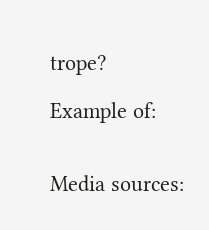trope?

Example of:


Media sources: